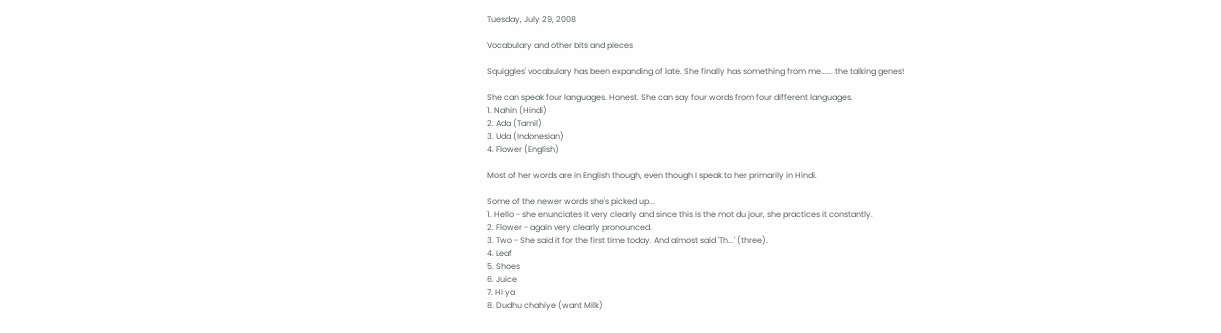Tuesday, July 29, 2008

Vocabulary and other bits and pieces

Squiggles' vocabulary has been expanding of late. She finally has something from me...... the talking genes!

She can speak four languages. Honest. She can say four words from four different languages.
1. Nahin (Hindi)
2. Ada (Tamil)
3. Uda (Indonesian)
4. Flower (English)

Most of her words are in English though, even though I speak to her primarily in Hindi.

Some of the newer words she's picked up...
1. Hello - she enunciates it very clearly and since this is the mot du jour, she practices it constantly.
2. Flower - again very clearly pronounced.
3. Two - She said it for the first time today. And almost said 'Th...' (three).
4. Leaf
5. Shoes
6. Juice
7. Hi ya
8. Dudhu chahiye (want Milk)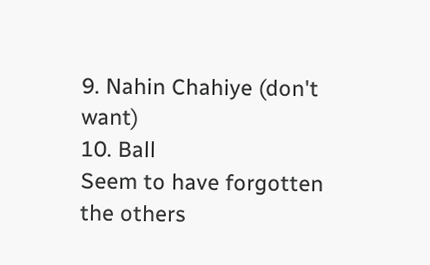9. Nahin Chahiye (don't want)
10. Ball
Seem to have forgotten the others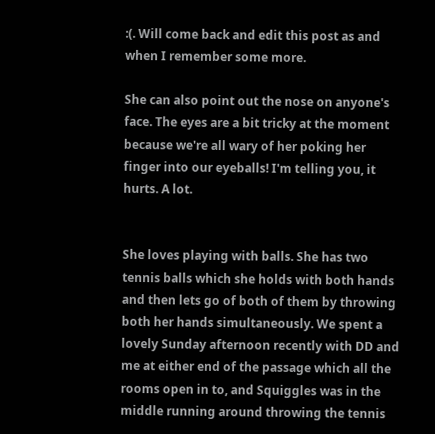:(. Will come back and edit this post as and when I remember some more.

She can also point out the nose on anyone's face. The eyes are a bit tricky at the moment because we're all wary of her poking her finger into our eyeballs! I'm telling you, it hurts. A lot.


She loves playing with balls. She has two tennis balls which she holds with both hands and then lets go of both of them by throwing both her hands simultaneously. We spent a lovely Sunday afternoon recently with DD and me at either end of the passage which all the rooms open in to, and Squiggles was in the middle running around throwing the tennis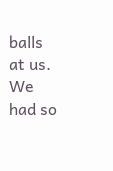balls at us. We had so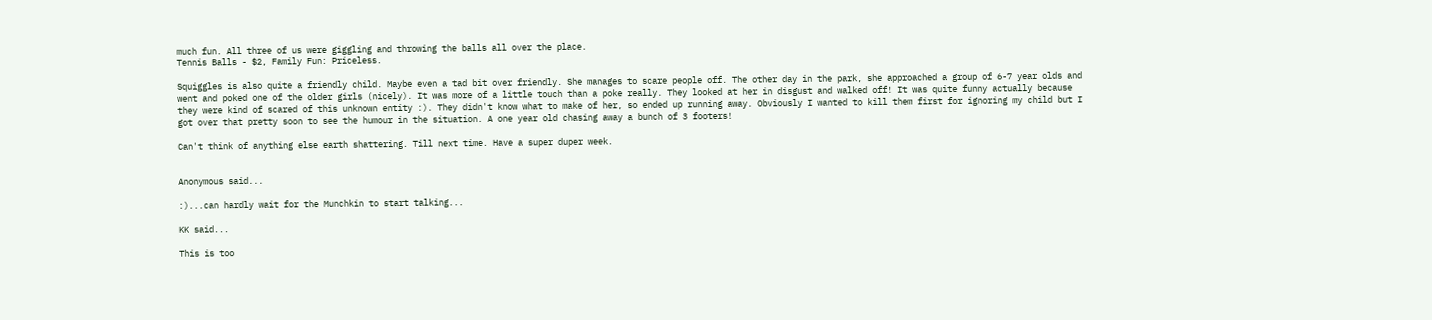much fun. All three of us were giggling and throwing the balls all over the place.
Tennis Balls - $2, Family Fun: Priceless.

Squiggles is also quite a friendly child. Maybe even a tad bit over friendly. She manages to scare people off. The other day in the park, she approached a group of 6-7 year olds and went and poked one of the older girls (nicely). It was more of a little touch than a poke really. They looked at her in disgust and walked off! It was quite funny actually because they were kind of scared of this unknown entity :). They didn't know what to make of her, so ended up running away. Obviously I wanted to kill them first for ignoring my child but I got over that pretty soon to see the humour in the situation. A one year old chasing away a bunch of 3 footers!

Can't think of anything else earth shattering. Till next time. Have a super duper week.


Anonymous said...

:)...can hardly wait for the Munchkin to start talking...

KK said...

This is too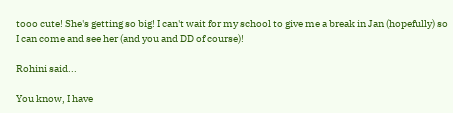tooo cute! She's getting so big! I can't wait for my school to give me a break in Jan (hopefully) so I can come and see her (and you and DD of course)!

Rohini said...

You know, I have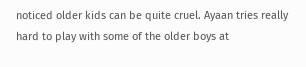noticed older kids can be quite cruel. Ayaan tries really hard to play with some of the older boys at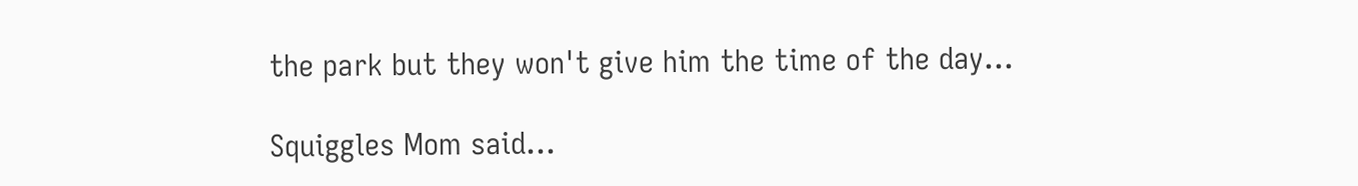the park but they won't give him the time of the day...

Squiggles Mom said...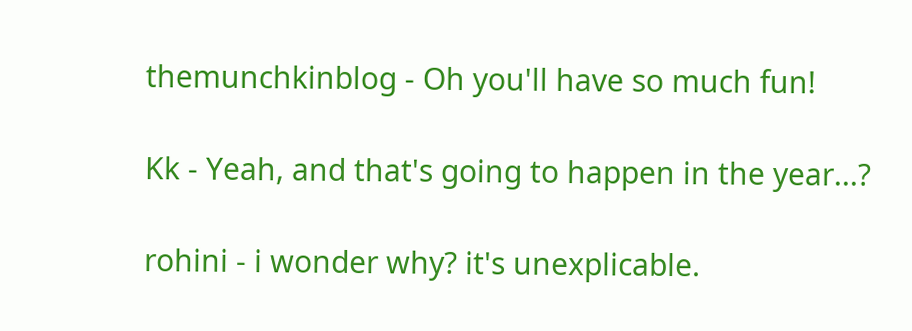themunchkinblog - Oh you'll have so much fun!

Kk - Yeah, and that's going to happen in the year...?

rohini - i wonder why? it's unexplicable.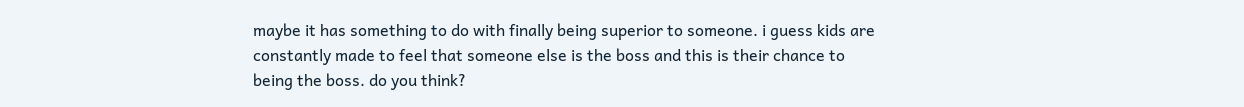maybe it has something to do with finally being superior to someone. i guess kids are constantly made to feel that someone else is the boss and this is their chance to being the boss. do you think?